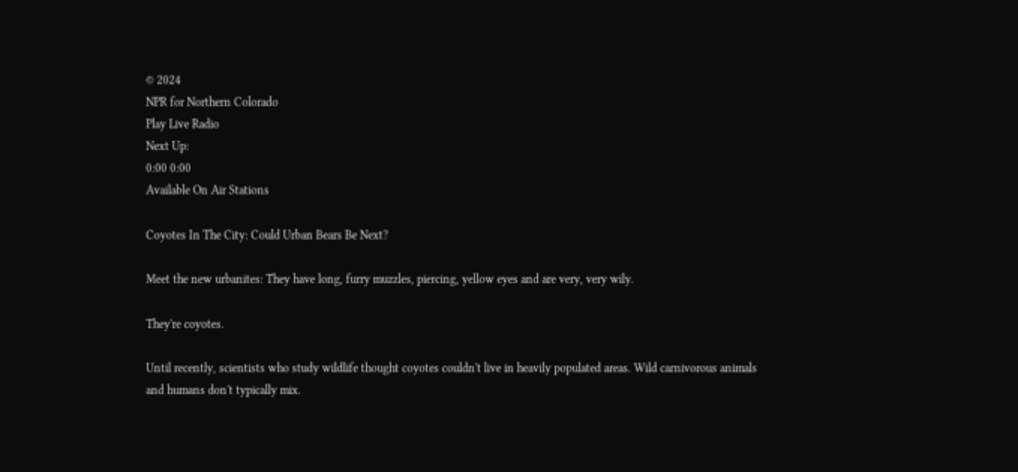© 2024
NPR for Northern Colorado
Play Live Radio
Next Up:
0:00 0:00
Available On Air Stations

Coyotes In The City: Could Urban Bears Be Next?

Meet the new urbanites: They have long, furry muzzles, piercing, yellow eyes and are very, very wily.

They're coyotes.

Until recently, scientists who study wildlife thought coyotes couldn't live in heavily populated areas. Wild carnivorous animals and humans don't typically mix.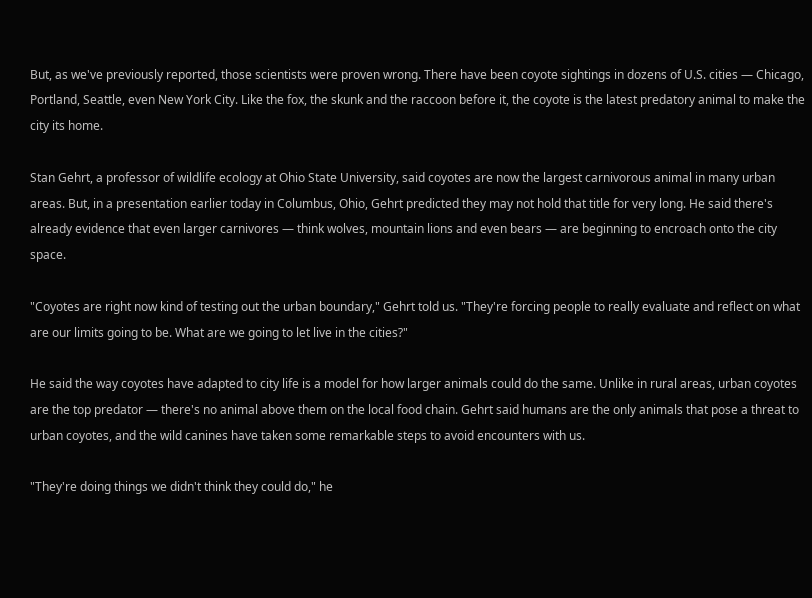But, as we've previously reported, those scientists were proven wrong. There have been coyote sightings in dozens of U.S. cities — Chicago, Portland, Seattle, even New York City. Like the fox, the skunk and the raccoon before it, the coyote is the latest predatory animal to make the city its home.

Stan Gehrt, a professor of wildlife ecology at Ohio State University, said coyotes are now the largest carnivorous animal in many urban areas. But, in a presentation earlier today in Columbus, Ohio, Gehrt predicted they may not hold that title for very long. He said there's already evidence that even larger carnivores — think wolves, mountain lions and even bears — are beginning to encroach onto the city space.

"Coyotes are right now kind of testing out the urban boundary," Gehrt told us. "They're forcing people to really evaluate and reflect on what are our limits going to be. What are we going to let live in the cities?"

He said the way coyotes have adapted to city life is a model for how larger animals could do the same. Unlike in rural areas, urban coyotes are the top predator — there's no animal above them on the local food chain. Gehrt said humans are the only animals that pose a threat to urban coyotes, and the wild canines have taken some remarkable steps to avoid encounters with us.

"They're doing things we didn't think they could do," he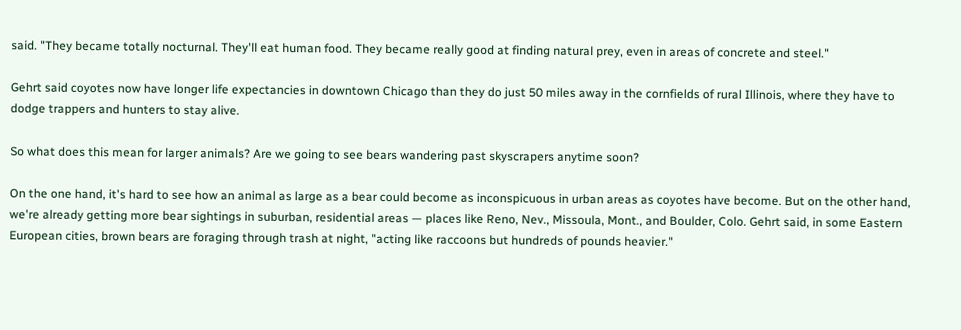said. "They became totally nocturnal. They'll eat human food. They became really good at finding natural prey, even in areas of concrete and steel."

Gehrt said coyotes now have longer life expectancies in downtown Chicago than they do just 50 miles away in the cornfields of rural Illinois, where they have to dodge trappers and hunters to stay alive.

So what does this mean for larger animals? Are we going to see bears wandering past skyscrapers anytime soon?

On the one hand, it's hard to see how an animal as large as a bear could become as inconspicuous in urban areas as coyotes have become. But on the other hand, we're already getting more bear sightings in suburban, residential areas — places like Reno, Nev., Missoula, Mont., and Boulder, Colo. Gehrt said, in some Eastern European cities, brown bears are foraging through trash at night, "acting like raccoons but hundreds of pounds heavier."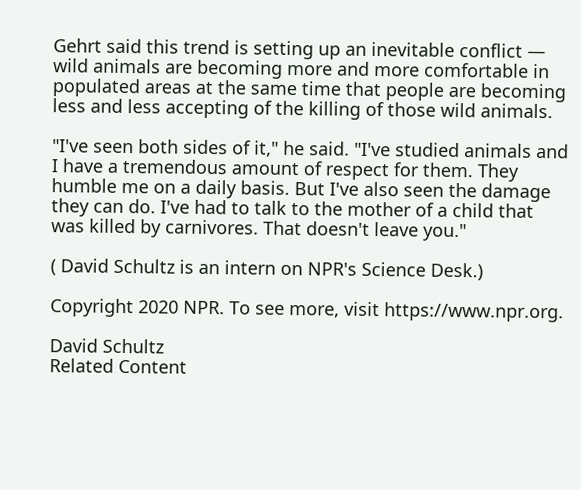Gehrt said this trend is setting up an inevitable conflict — wild animals are becoming more and more comfortable in populated areas at the same time that people are becoming less and less accepting of the killing of those wild animals.

"I've seen both sides of it," he said. "I've studied animals and I have a tremendous amount of respect for them. They humble me on a daily basis. But I've also seen the damage they can do. I've had to talk to the mother of a child that was killed by carnivores. That doesn't leave you."

( David Schultz is an intern on NPR's Science Desk.)

Copyright 2020 NPR. To see more, visit https://www.npr.org.

David Schultz
Related Content